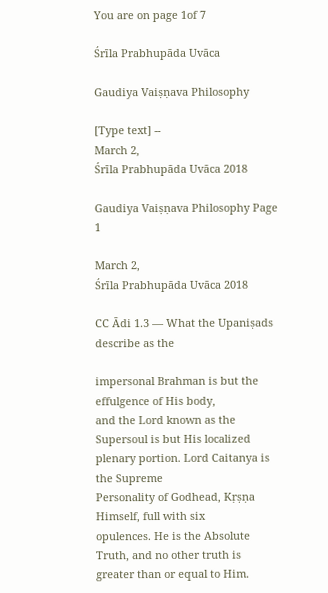You are on page 1of 7

Śrīla Prabhupāda Uvāca

Gaudiya Vaiṣṇava Philosophy

[Type text] --
March 2,
Śrīla Prabhupāda Uvāca 2018

Gaudiya Vaiṣṇava Philosophy Page 1

March 2,
Śrīla Prabhupāda Uvāca 2018

CC Ādi 1.3 — What the Upaniṣads describe as the

impersonal Brahman is but the effulgence of His body,
and the Lord known as the Supersoul is but His localized
plenary portion. Lord Caitanya is the Supreme
Personality of Godhead, Kṛṣṇa Himself, full with six
opulences. He is the Absolute Truth, and no other truth is
greater than or equal to Him.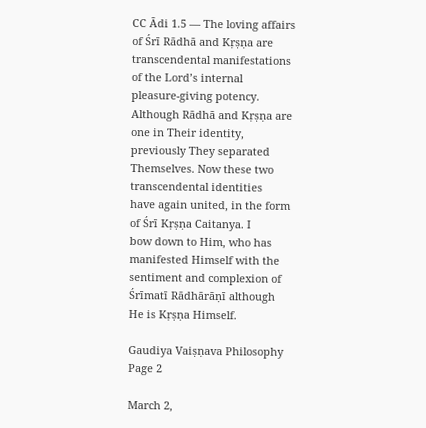CC Ādi 1.5 — The loving affairs of Śrī Rādhā and Kṛṣṇa are
transcendental manifestations of the Lord’s internal
pleasure-giving potency. Although Rādhā and Kṛṣṇa are
one in Their identity, previously They separated
Themselves. Now these two transcendental identities
have again united, in the form of Śrī Kṛṣṇa Caitanya. I
bow down to Him, who has manifested Himself with the
sentiment and complexion of Śrīmatī Rādhārāṇī although
He is Kṛṣṇa Himself.

Gaudiya Vaiṣṇava Philosophy Page 2

March 2,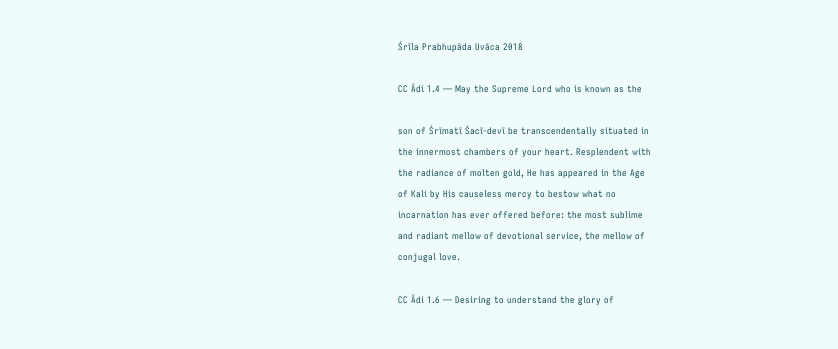Śrīla Prabhupāda Uvāca 2018

CC Ādi 1.4 — May the Supreme Lord who is known as the

son of Śrīmatī Śacī-devī be transcendentally situated in
the innermost chambers of your heart. Resplendent with
the radiance of molten gold, He has appeared in the Age
of Kali by His causeless mercy to bestow what no
incarnation has ever offered before: the most sublime
and radiant mellow of devotional service, the mellow of
conjugal love.

CC Ādi 1.6 — Desiring to understand the glory of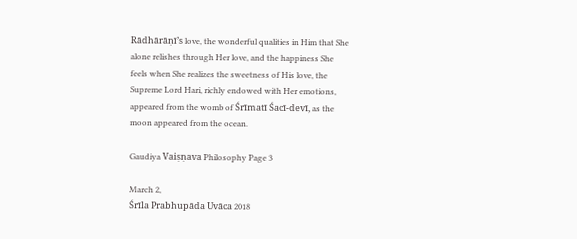Rādhārāṇī’s love, the wonderful qualities in Him that She
alone relishes through Her love, and the happiness She
feels when She realizes the sweetness of His love, the
Supreme Lord Hari, richly endowed with Her emotions,
appeared from the womb of Śrīmatī Śacī-devī, as the
moon appeared from the ocean.

Gaudiya Vaiṣṇava Philosophy Page 3

March 2,
Śrīla Prabhupāda Uvāca 2018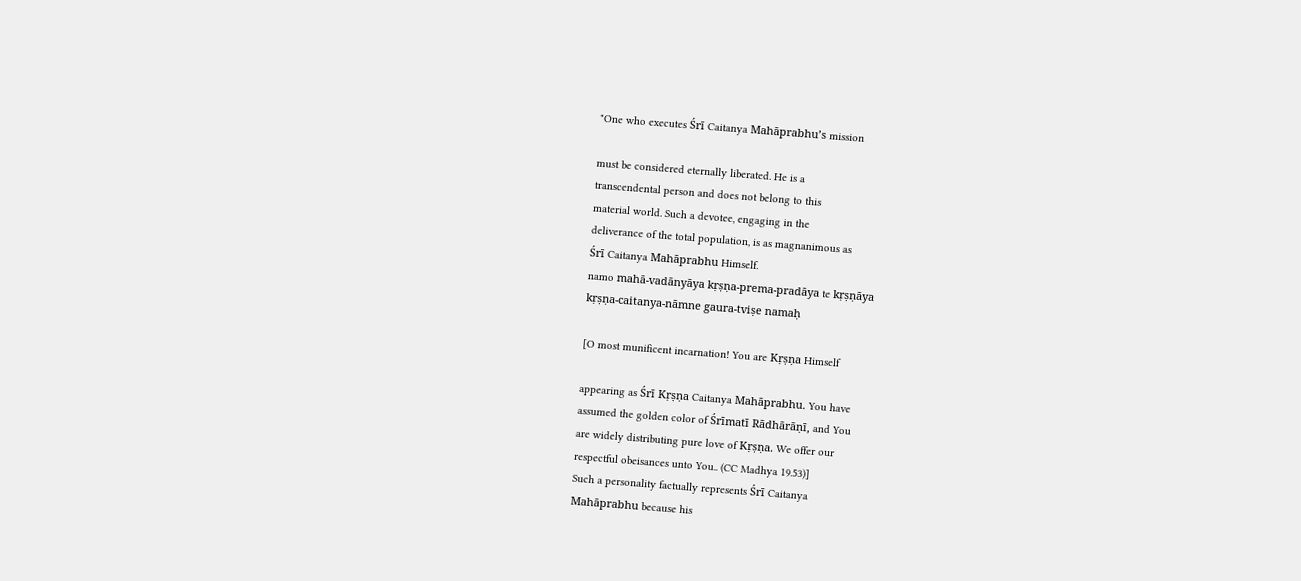"One who executes Śrī Caitanya Mahāprabhu’s mission

must be considered eternally liberated. He is a
transcendental person and does not belong to this
material world. Such a devotee, engaging in the
deliverance of the total population, is as magnanimous as
Śrī Caitanya Mahāprabhu Himself.
namo mahā-vadānyāya kṛṣṇa-prema-pradāya te kṛṣṇāya
kṛṣṇa-caitanya-nāmne gaura-tviṣe namaḥ

[O most munificent incarnation! You are Kṛṣṇa Himself

appearing as Śrī Kṛṣṇa Caitanya Mahāprabhu. You have
assumed the golden color of Śrīmatī Rādhārāṇī, and You
are widely distributing pure love of Kṛṣṇa. We offer our
respectful obeisances unto You.. (CC Madhya 19.53)]
Such a personality factually represents Śrī Caitanya
Mahāprabhu because his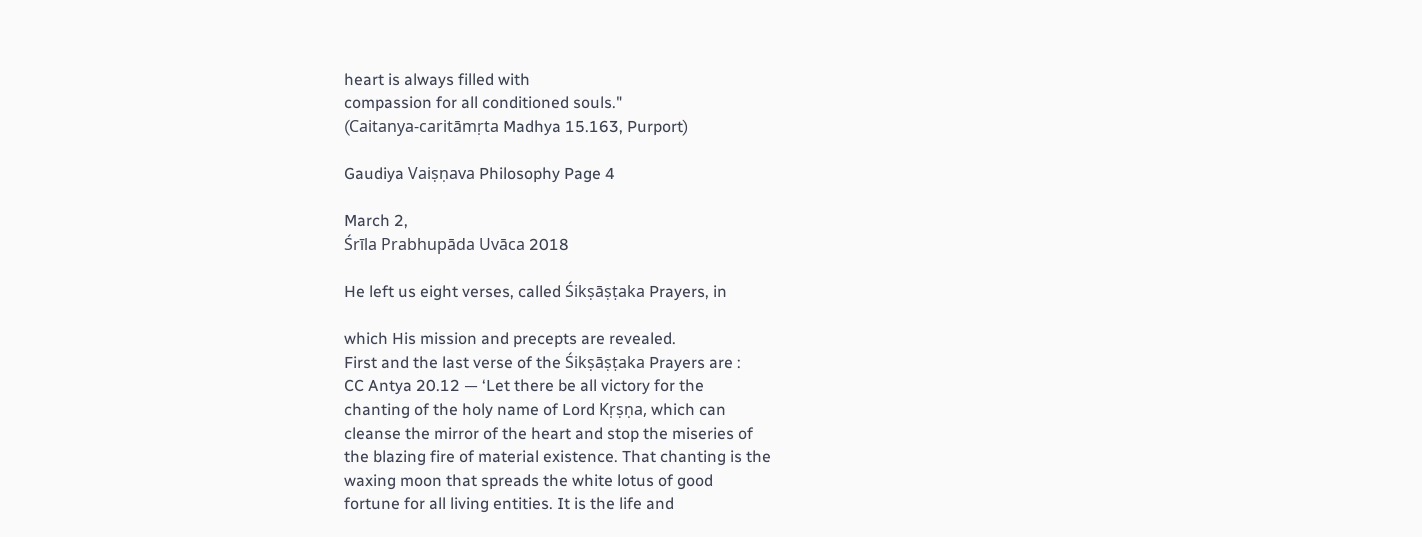heart is always filled with
compassion for all conditioned souls."
(Caitanya-caritāmṛta Madhya 15.163, Purport)

Gaudiya Vaiṣṇava Philosophy Page 4

March 2,
Śrīla Prabhupāda Uvāca 2018

He left us eight verses, called Śikṣāṣṭaka Prayers, in

which His mission and precepts are revealed.
First and the last verse of the Śikṣāṣṭaka Prayers are :
CC Antya 20.12 — ‘Let there be all victory for the
chanting of the holy name of Lord Kṛṣṇa, which can
cleanse the mirror of the heart and stop the miseries of
the blazing fire of material existence. That chanting is the
waxing moon that spreads the white lotus of good
fortune for all living entities. It is the life and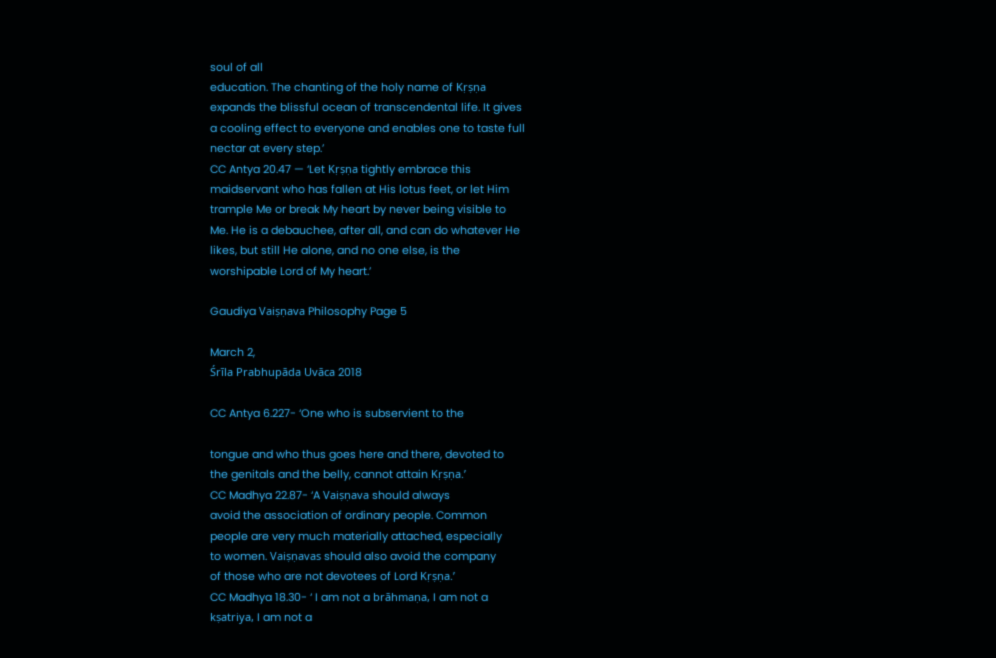soul of all
education. The chanting of the holy name of Kṛṣṇa
expands the blissful ocean of transcendental life. It gives
a cooling effect to everyone and enables one to taste full
nectar at every step.’
CC Antya 20.47 — ‘Let Kṛṣṇa tightly embrace this
maidservant who has fallen at His lotus feet, or let Him
trample Me or break My heart by never being visible to
Me. He is a debauchee, after all, and can do whatever He
likes, but still He alone, and no one else, is the
worshipable Lord of My heart.’

Gaudiya Vaiṣṇava Philosophy Page 5

March 2,
Śrīla Prabhupāda Uvāca 2018

CC Antya 6.227- ‘One who is subservient to the

tongue and who thus goes here and there, devoted to
the genitals and the belly, cannot attain Kṛṣṇa.’
CC Madhya 22.87- ‘A Vaiṣṇava should always
avoid the association of ordinary people. Common
people are very much materially attached, especially
to women. Vaiṣṇavas should also avoid the company
of those who are not devotees of Lord Kṛṣṇa.’
CC Madhya 18.30- ‘ I am not a brāhmaṇa, I am not a
kṣatriya, I am not a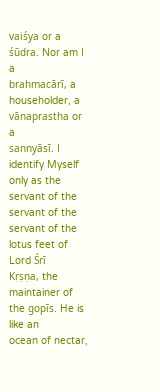vaiśya or a śūdra. Nor am I a
brahmacārī, a householder, a vānaprastha or a
sannyāsī. I identify Myself only as the servant of the
servant of the servant of the lotus feet of Lord Śrī
Kṛṣṇa, the maintainer of the gopīs. He is like an
ocean of nectar,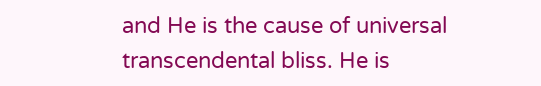and He is the cause of universal
transcendental bliss. He is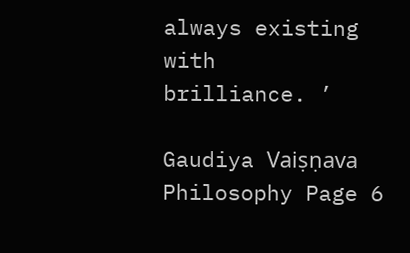always existing with
brilliance. ’

Gaudiya Vaiṣṇava Philosophy Page 6